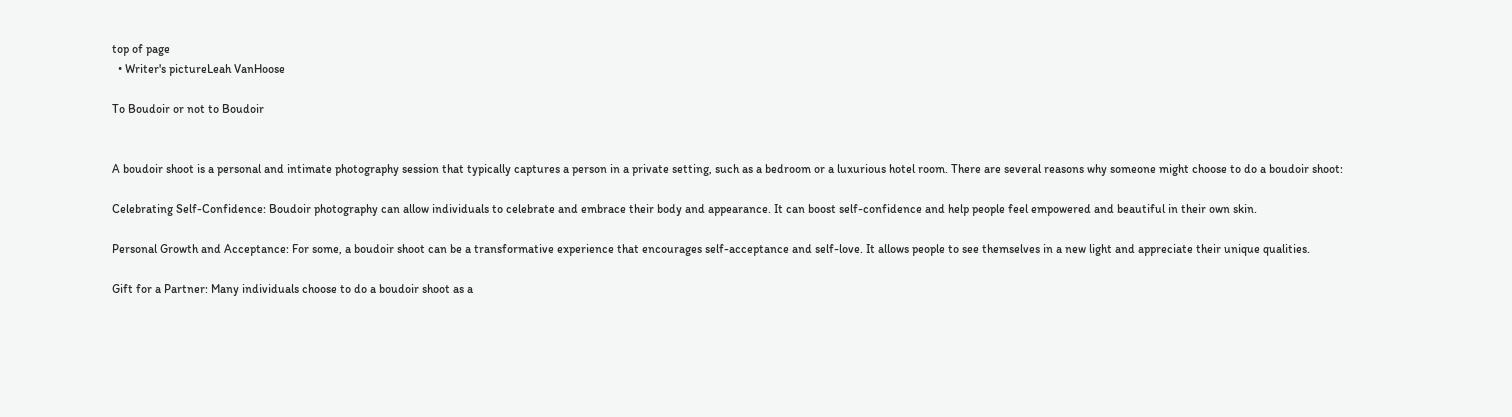top of page
  • Writer's pictureLeah VanHoose

To Boudoir or not to Boudoir


A boudoir shoot is a personal and intimate photography session that typically captures a person in a private setting, such as a bedroom or a luxurious hotel room. There are several reasons why someone might choose to do a boudoir shoot:

Celebrating Self-Confidence: Boudoir photography can allow individuals to celebrate and embrace their body and appearance. It can boost self-confidence and help people feel empowered and beautiful in their own skin.

Personal Growth and Acceptance: For some, a boudoir shoot can be a transformative experience that encourages self-acceptance and self-love. It allows people to see themselves in a new light and appreciate their unique qualities.

Gift for a Partner: Many individuals choose to do a boudoir shoot as a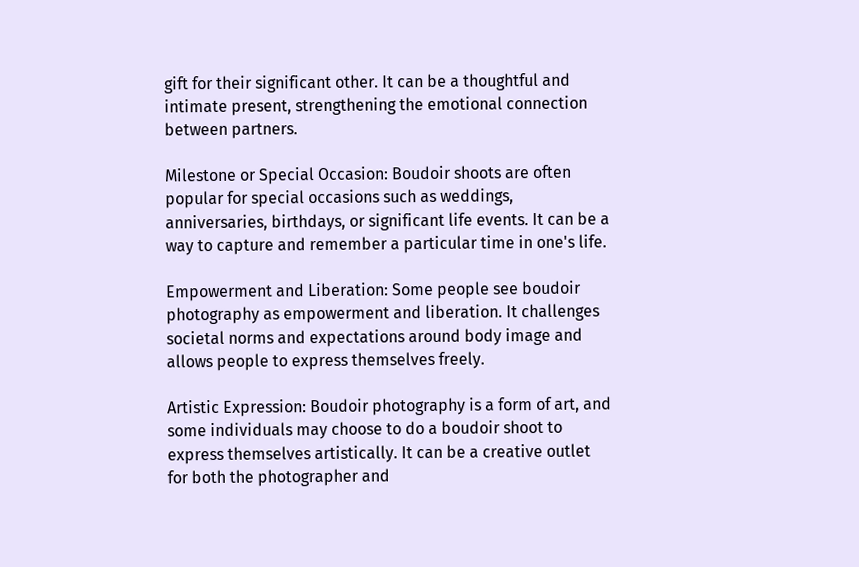gift for their significant other. It can be a thoughtful and intimate present, strengthening the emotional connection between partners.

Milestone or Special Occasion: Boudoir shoots are often popular for special occasions such as weddings, anniversaries, birthdays, or significant life events. It can be a way to capture and remember a particular time in one's life.

Empowerment and Liberation: Some people see boudoir photography as empowerment and liberation. It challenges societal norms and expectations around body image and allows people to express themselves freely.

Artistic Expression: Boudoir photography is a form of art, and some individuals may choose to do a boudoir shoot to express themselves artistically. It can be a creative outlet for both the photographer and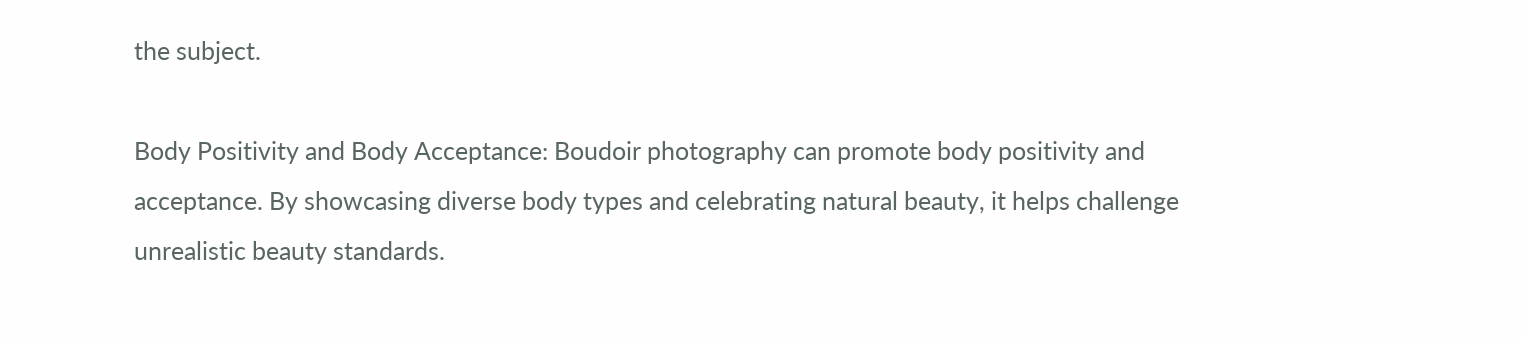the subject.

Body Positivity and Body Acceptance: Boudoir photography can promote body positivity and acceptance. By showcasing diverse body types and celebrating natural beauty, it helps challenge unrealistic beauty standards.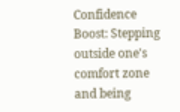Confidence Boost: Stepping outside one's comfort zone and being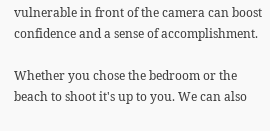vulnerable in front of the camera can boost confidence and a sense of accomplishment.

Whether you chose the bedroom or the beach to shoot it's up to you. We can also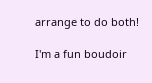arrange to do both!

I'm a fun boudoir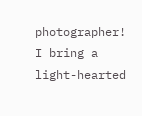photographer! I bring a light-hearted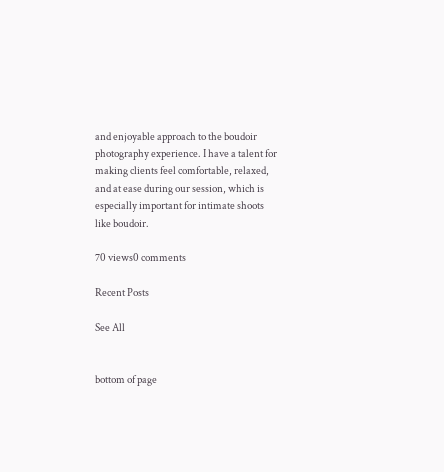and enjoyable approach to the boudoir photography experience. I have a talent for making clients feel comfortable, relaxed, and at ease during our session, which is especially important for intimate shoots like boudoir.

70 views0 comments

Recent Posts

See All


bottom of page